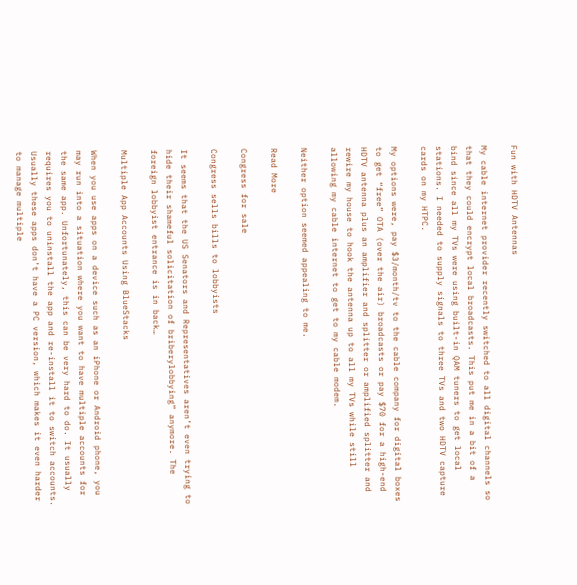Fun with HDTV Antennas

My cable internet provider recently switched to all digital channels so that they could encrypt local broadcasts. This put me in a bit of a bind since all my TVs were using built-in QAM tuners to get local stations. I needed to supply signals to three TVs and two HDTV capture cards on my HTPC.

My options were, pay $3/month/tv to the cable company for digital boxes to get “free” OTA (over the air) broadcasts or pay $70 for a high-end HDTV antenna plus an amplifier and splitter or amplified splitter and rewire my house to hook the antenna up to all my TVs while still allowing my cable internet to get to my cable modem.

Neither option seemed appealing to me.

Read More

Congress for sale

Congress sells bills to lobbyists

It seems that the US Senators and Representatives aren’t even trying to hide their shameful solicitation of briberylobbying” anymore. The foreign lobbyist entrance is in back…

Multiple App Accounts Using BlueStacks

When you use apps on a device such as an iPhone or Android phone, you may run into a situation where you want to have multiple accounts for the same app. Unfortunately, this can be very hard to do. It usually requires you to uninstall the app and re-install it to switch accounts. Usually these apps don’t have a PC version, which makes it even harder to manage multiple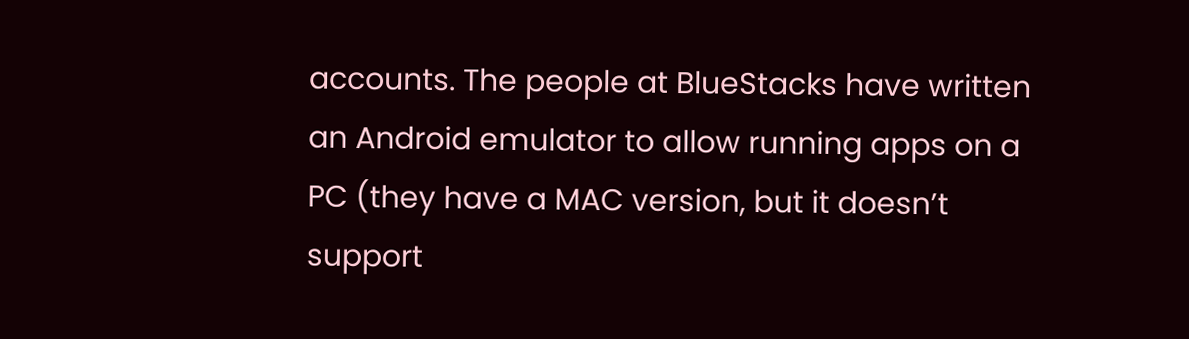accounts. The people at BlueStacks have written an Android emulator to allow running apps on a PC (they have a MAC version, but it doesn’t support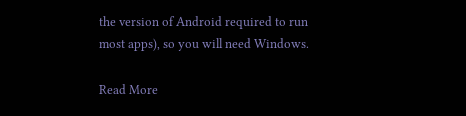the version of Android required to run most apps), so you will need Windows.

Read More